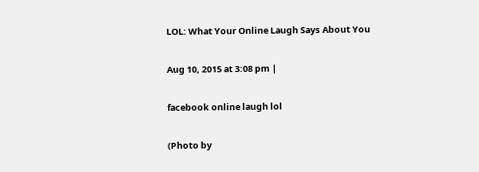LOL: What Your Online Laugh Says About You

Aug 10, 2015 at 3:08 pm |

facebook online laugh lol

(Photo by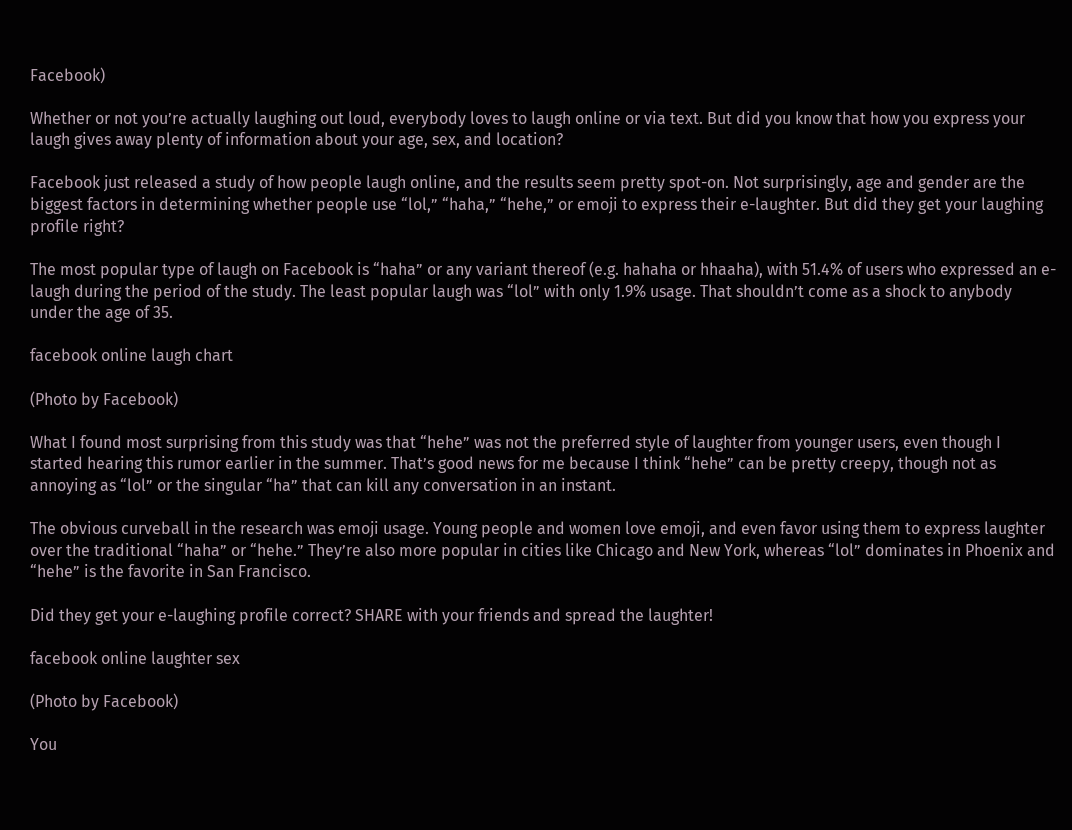Facebook)

Whether or not you’re actually laughing out loud, everybody loves to laugh online or via text. But did you know that how you express your laugh gives away plenty of information about your age, sex, and location?

Facebook just released a study of how people laugh online, and the results seem pretty spot-on. Not surprisingly, age and gender are the biggest factors in determining whether people use “lol,” “haha,” “hehe,” or emoji to express their e-laughter. But did they get your laughing profile right?

The most popular type of laugh on Facebook is “haha” or any variant thereof (e.g. hahaha or hhaaha), with 51.4% of users who expressed an e-laugh during the period of the study. The least popular laugh was “lol” with only 1.9% usage. That shouldn’t come as a shock to anybody under the age of 35.

facebook online laugh chart

(Photo by Facebook)

What I found most surprising from this study was that “hehe” was not the preferred style of laughter from younger users, even though I started hearing this rumor earlier in the summer. That’s good news for me because I think “hehe” can be pretty creepy, though not as annoying as “lol” or the singular “ha” that can kill any conversation in an instant.

The obvious curveball in the research was emoji usage. Young people and women love emoji, and even favor using them to express laughter over the traditional “haha” or “hehe.” They’re also more popular in cities like Chicago and New York, whereas “lol” dominates in Phoenix and “hehe” is the favorite in San Francisco.

Did they get your e-laughing profile correct? SHARE with your friends and spread the laughter!

facebook online laughter sex

(Photo by Facebook)

You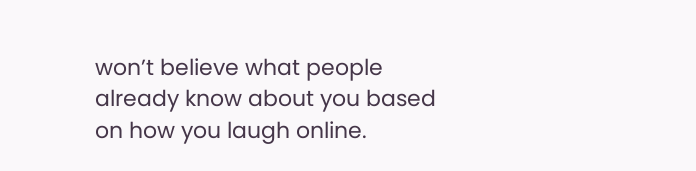won’t believe what people already know about you based on how you laugh online.